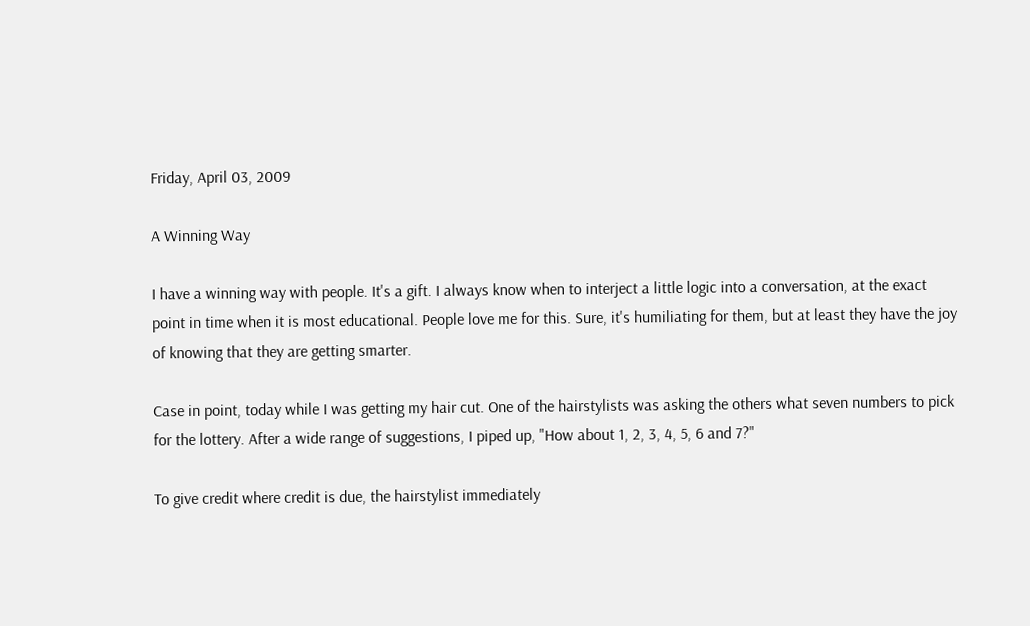Friday, April 03, 2009

A Winning Way

I have a winning way with people. It's a gift. I always know when to interject a little logic into a conversation, at the exact point in time when it is most educational. People love me for this. Sure, it's humiliating for them, but at least they have the joy of knowing that they are getting smarter.

Case in point, today while I was getting my hair cut. One of the hairstylists was asking the others what seven numbers to pick for the lottery. After a wide range of suggestions, I piped up, "How about 1, 2, 3, 4, 5, 6 and 7?"

To give credit where credit is due, the hairstylist immediately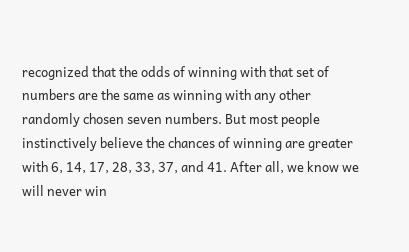recognized that the odds of winning with that set of numbers are the same as winning with any other randomly chosen seven numbers. But most people instinctively believe the chances of winning are greater with 6, 14, 17, 28, 33, 37, and 41. After all, we know we will never win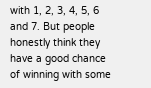with 1, 2, 3, 4, 5, 6 and 7. But people honestly think they have a good chance of winning with some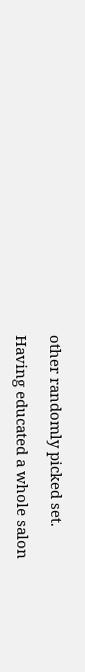other randomly picked set.

Having educated a whole salon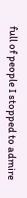full of people I stopped to admire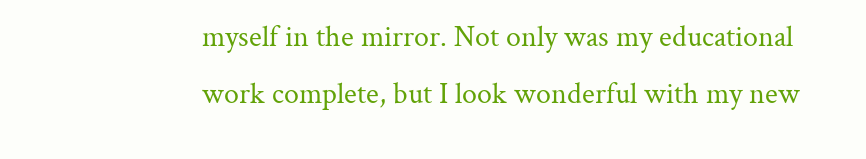myself in the mirror. Not only was my educational work complete, but I look wonderful with my new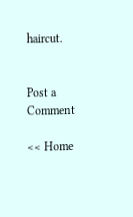haircut.


Post a Comment

<< Home